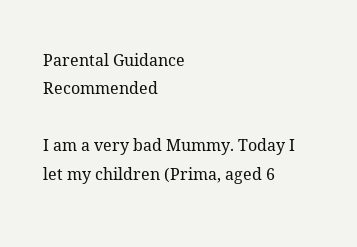Parental Guidance Recommended

I am a very bad Mummy. Today I let my children (Prima, aged 6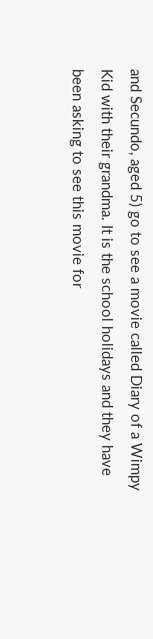and Secundo, aged 5) go to see a movie called Diary of a Wimpy Kid with their grandma. It is the school holidays and they have been asking to see this movie for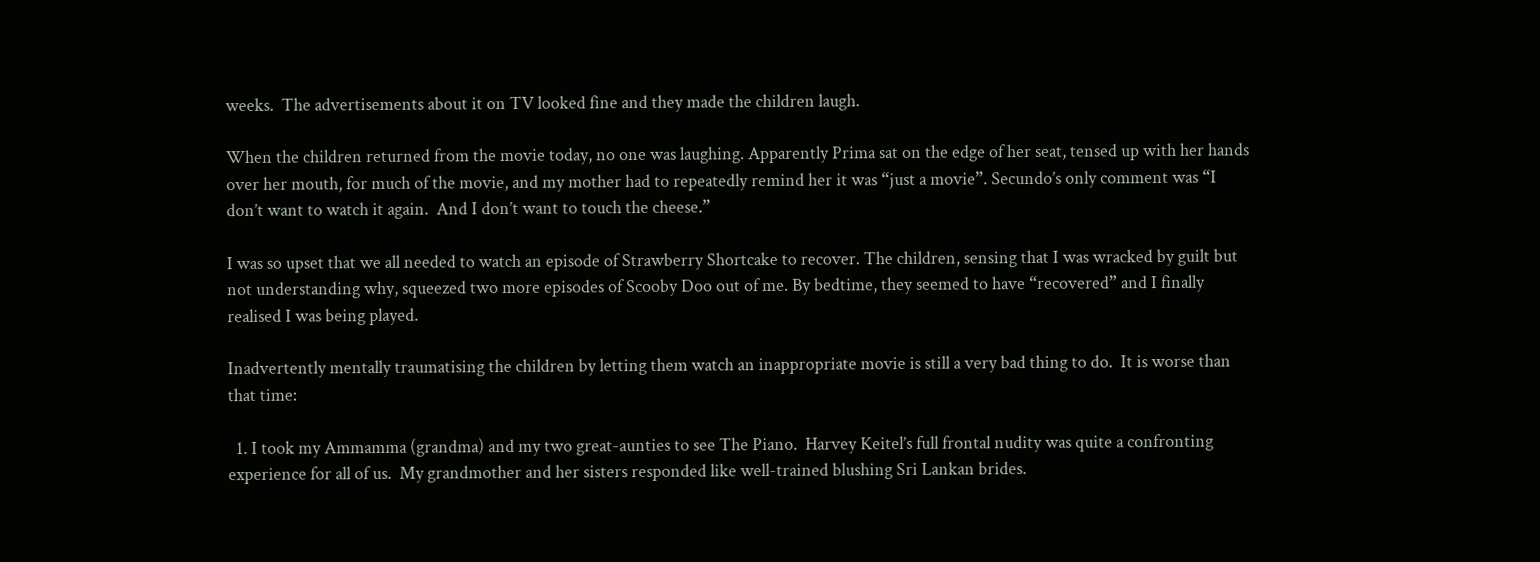weeks.  The advertisements about it on TV looked fine and they made the children laugh.

When the children returned from the movie today, no one was laughing. Apparently Prima sat on the edge of her seat, tensed up with her hands over her mouth, for much of the movie, and my mother had to repeatedly remind her it was “just a movie”. Secundo’s only comment was “I don’t want to watch it again.  And I don’t want to touch the cheese.”

I was so upset that we all needed to watch an episode of Strawberry Shortcake to recover. The children, sensing that I was wracked by guilt but not understanding why, squeezed two more episodes of Scooby Doo out of me. By bedtime, they seemed to have “recovered” and I finally realised I was being played.

Inadvertently mentally traumatising the children by letting them watch an inappropriate movie is still a very bad thing to do.  It is worse than that time:

  1. I took my Ammamma (grandma) and my two great-aunties to see The Piano.  Harvey Keitel’s full frontal nudity was quite a confronting experience for all of us.  My grandmother and her sisters responded like well-trained blushing Sri Lankan brides.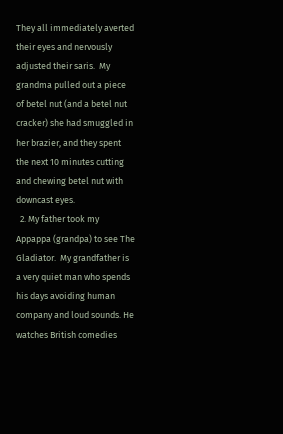They all immediately averted their eyes and nervously adjusted their saris.  My grandma pulled out a piece of betel nut (and a betel nut cracker) she had smuggled in her brazier, and they spent the next 10 minutes cutting and chewing betel nut with downcast eyes.
  2. My father took my Appappa (grandpa) to see The Gladiator.  My grandfather is a very quiet man who spends his days avoiding human company and loud sounds. He watches British comedies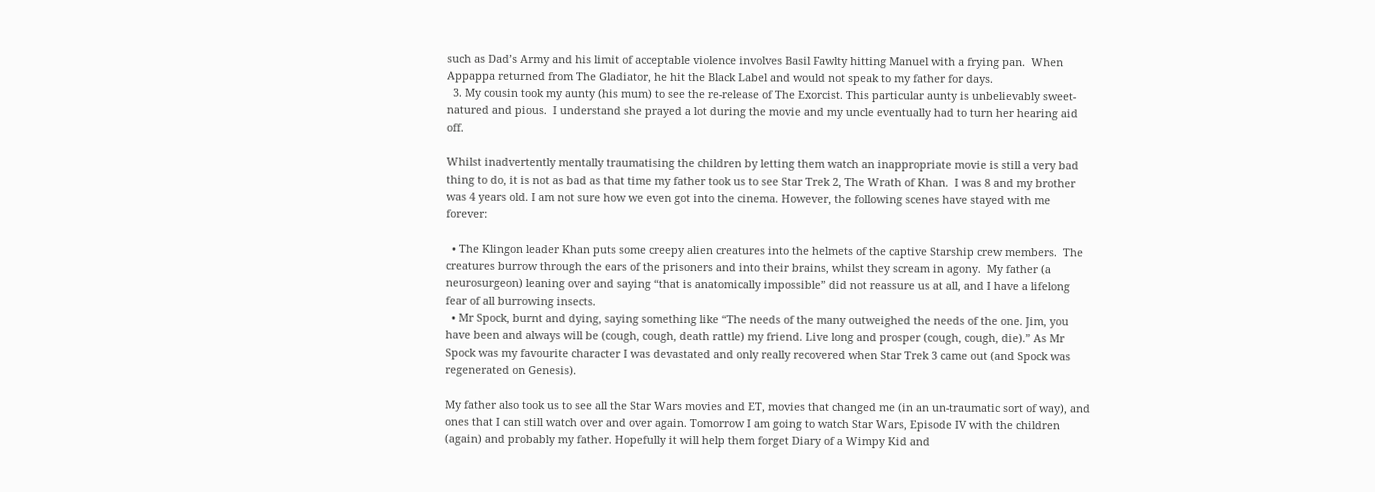such as Dad’s Army and his limit of acceptable violence involves Basil Fawlty hitting Manuel with a frying pan.  When Appappa returned from The Gladiator, he hit the Black Label and would not speak to my father for days.
  3. My cousin took my aunty (his mum) to see the re-release of The Exorcist. This particular aunty is unbelievably sweet-natured and pious.  I understand she prayed a lot during the movie and my uncle eventually had to turn her hearing aid off.

Whilst inadvertently mentally traumatising the children by letting them watch an inappropriate movie is still a very bad thing to do, it is not as bad as that time my father took us to see Star Trek 2, The Wrath of Khan.  I was 8 and my brother was 4 years old. I am not sure how we even got into the cinema. However, the following scenes have stayed with me forever:

  • The Klingon leader Khan puts some creepy alien creatures into the helmets of the captive Starship crew members.  The creatures burrow through the ears of the prisoners and into their brains, whilst they scream in agony.  My father (a neurosurgeon) leaning over and saying “that is anatomically impossible” did not reassure us at all, and I have a lifelong fear of all burrowing insects.
  • Mr Spock, burnt and dying, saying something like “The needs of the many outweighed the needs of the one. Jim, you have been and always will be (cough, cough, death rattle) my friend. Live long and prosper (cough, cough, die).” As Mr Spock was my favourite character I was devastated and only really recovered when Star Trek 3 came out (and Spock was regenerated on Genesis).

My father also took us to see all the Star Wars movies and ET, movies that changed me (in an un-traumatic sort of way), and ones that I can still watch over and over again. Tomorrow I am going to watch Star Wars, Episode IV with the children (again) and probably my father. Hopefully it will help them forget Diary of a Wimpy Kid and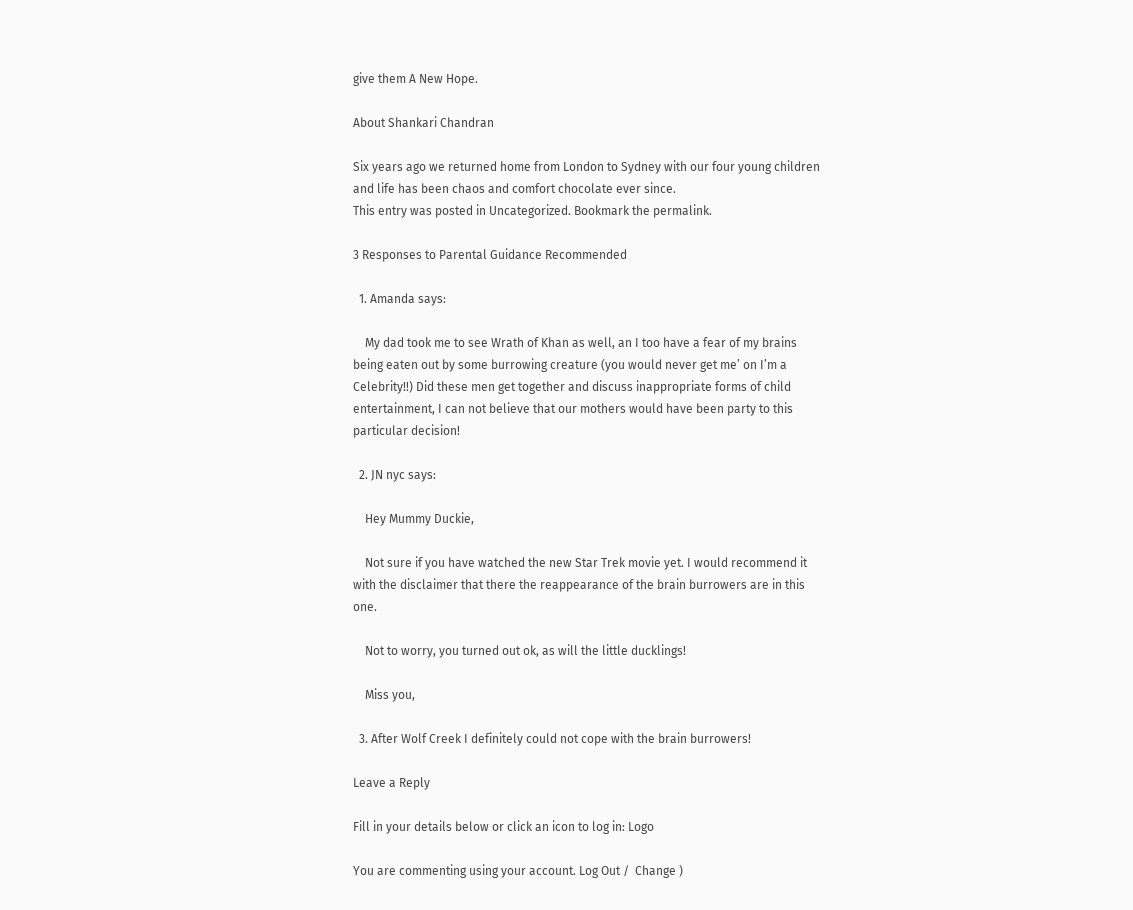give them A New Hope.

About Shankari Chandran

Six years ago we returned home from London to Sydney with our four young children and life has been chaos and comfort chocolate ever since.
This entry was posted in Uncategorized. Bookmark the permalink.

3 Responses to Parental Guidance Recommended

  1. Amanda says:

    My dad took me to see Wrath of Khan as well, an I too have a fear of my brains being eaten out by some burrowing creature (you would never get me’ on I’m a Celebrity!!) Did these men get together and discuss inappropriate forms of child entertainment, I can not believe that our mothers would have been party to this particular decision!

  2. JN nyc says:

    Hey Mummy Duckie,

    Not sure if you have watched the new Star Trek movie yet. I would recommend it with the disclaimer that there the reappearance of the brain burrowers are in this one.

    Not to worry, you turned out ok, as will the little ducklings!

    Miss you,

  3. After Wolf Creek I definitely could not cope with the brain burrowers!

Leave a Reply

Fill in your details below or click an icon to log in: Logo

You are commenting using your account. Log Out /  Change )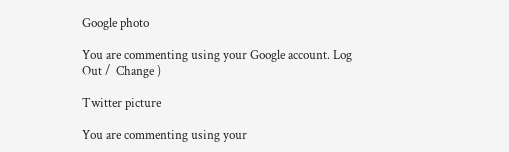Google photo

You are commenting using your Google account. Log Out /  Change )

Twitter picture

You are commenting using your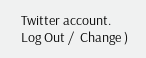Twitter account. Log Out /  Change )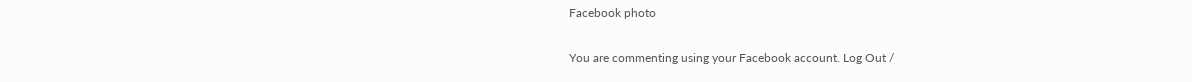Facebook photo

You are commenting using your Facebook account. Log Out /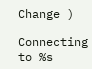Change )

Connecting to %s